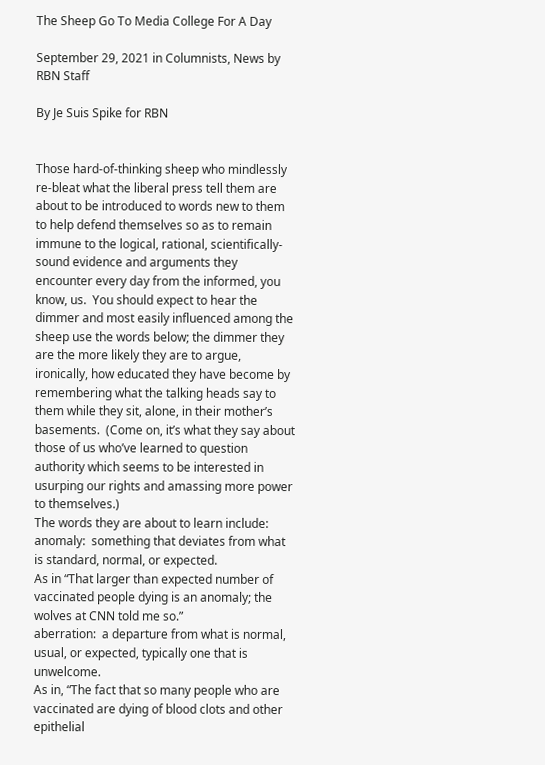The Sheep Go To Media College For A Day

September 29, 2021 in Columnists, News by RBN Staff

By Je Suis Spike for RBN


Those hard-of-thinking sheep who mindlessly re-bleat what the liberal press tell them are about to be introduced to words new to them to help defend themselves so as to remain immune to the logical, rational, scientifically-sound evidence and arguments they encounter every day from the informed, you know, us.  You should expect to hear the dimmer and most easily influenced among the sheep use the words below; the dimmer they are the more likely they are to argue, ironically, how educated they have become by remembering what the talking heads say to them while they sit, alone, in their mother’s basements.  (Come on, it’s what they say about those of us who’ve learned to question authority which seems to be interested in usurping our rights and amassing more power to themselves.)
The words they are about to learn include:
anomaly:  something that deviates from what is standard, normal, or expected.
As in “That larger than expected number of vaccinated people dying is an anomaly; the wolves at CNN told me so.”
aberration:  a departure from what is normal, usual, or expected, typically one that is unwelcome.
As in, “The fact that so many people who are vaccinated are dying of blood clots and other epithelial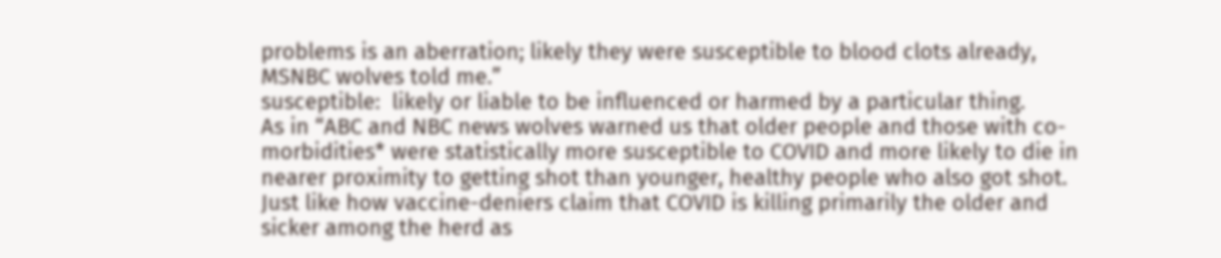problems is an aberration; likely they were susceptible to blood clots already, MSNBC wolves told me.”
susceptible:  likely or liable to be influenced or harmed by a particular thing.
As in “ABC and NBC news wolves warned us that older people and those with co-morbidities* were statistically more susceptible to COVID and more likely to die in nearer proximity to getting shot than younger, healthy people who also got shot.  Just like how vaccine-deniers claim that COVID is killing primarily the older and sicker among the herd as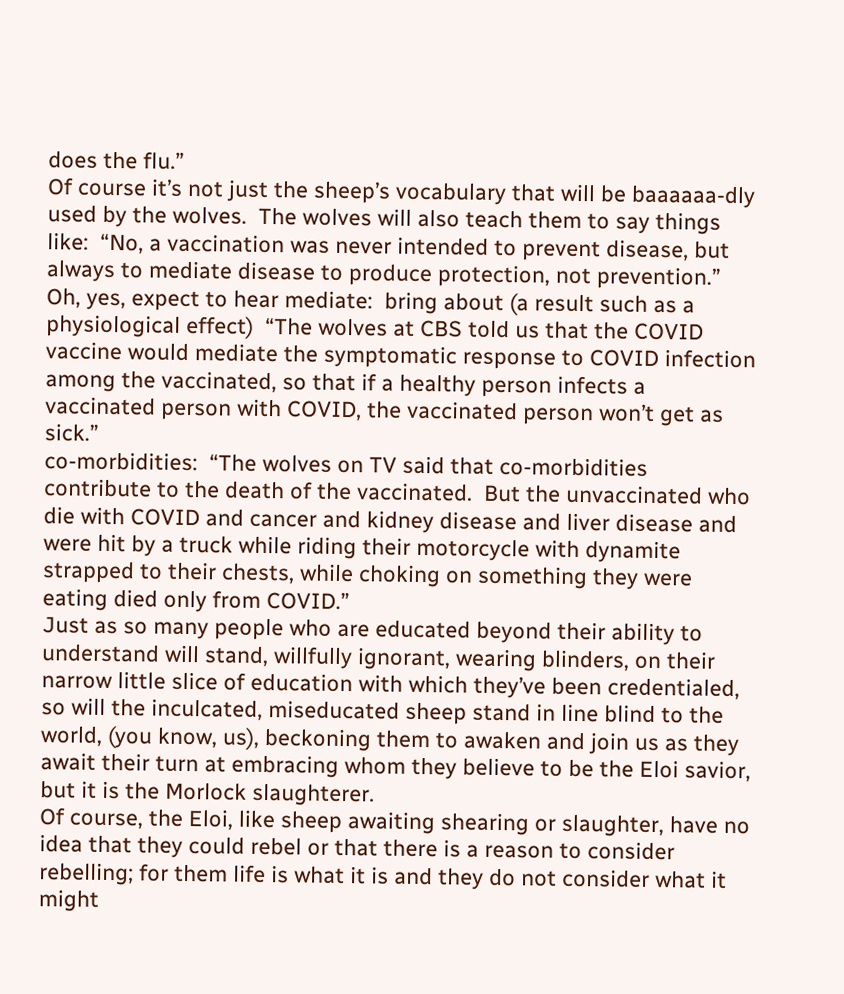does the flu.”
Of course it’s not just the sheep’s vocabulary that will be baaaaaa-dly used by the wolves.  The wolves will also teach them to say things like:  “No, a vaccination was never intended to prevent disease, but always to mediate disease to produce protection, not prevention.”
Oh, yes, expect to hear mediate:  bring about (a result such as a physiological effect)  “The wolves at CBS told us that the COVID vaccine would mediate the symptomatic response to COVID infection among the vaccinated, so that if a healthy person infects a vaccinated person with COVID, the vaccinated person won’t get as sick.”
co-morbidities:  “The wolves on TV said that co-morbidities contribute to the death of the vaccinated.  But the unvaccinated who die with COVID and cancer and kidney disease and liver disease and were hit by a truck while riding their motorcycle with dynamite strapped to their chests, while choking on something they were eating died only from COVID.”
Just as so many people who are educated beyond their ability to understand will stand, willfully ignorant, wearing blinders, on their narrow little slice of education with which they’ve been credentialed, so will the inculcated, miseducated sheep stand in line blind to the world, (you know, us), beckoning them to awaken and join us as they await their turn at embracing whom they believe to be the Eloi savior, but it is the Morlock slaughterer.
Of course, the Eloi, like sheep awaiting shearing or slaughter, have no idea that they could rebel or that there is a reason to consider rebelling; for them life is what it is and they do not consider what it might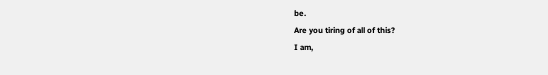be.
Are you tiring of all of this?
I am,